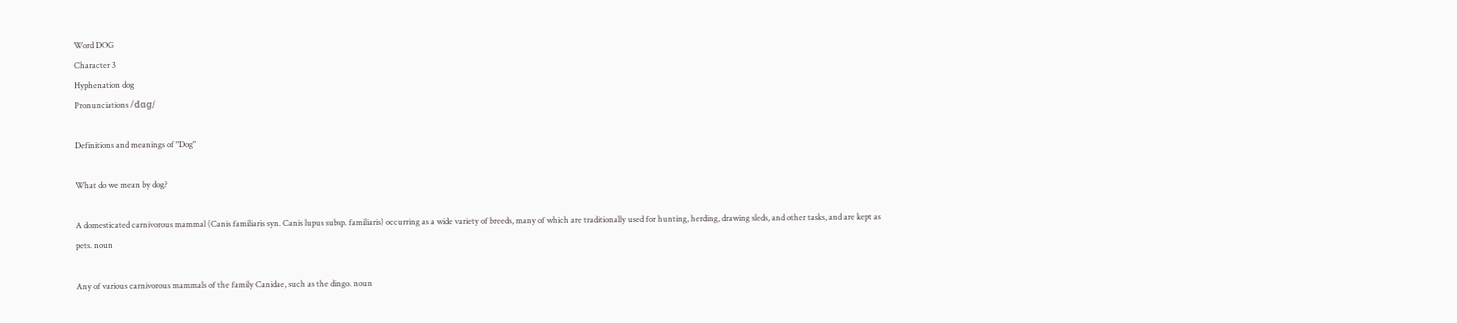Word DOG
Character 3
Hyphenation dog
Pronunciations /dɑɡ/

Definitions and meanings of "Dog"

What do we mean by dog?

A domesticated carnivorous mammal (Canis familiaris syn. Canis lupus subsp. familiaris) occurring as a wide variety of breeds, many of which are traditionally used for hunting, herding, drawing sleds, and other tasks, and are kept as pets. noun

Any of various carnivorous mammals of the family Canidae, such as the dingo. noun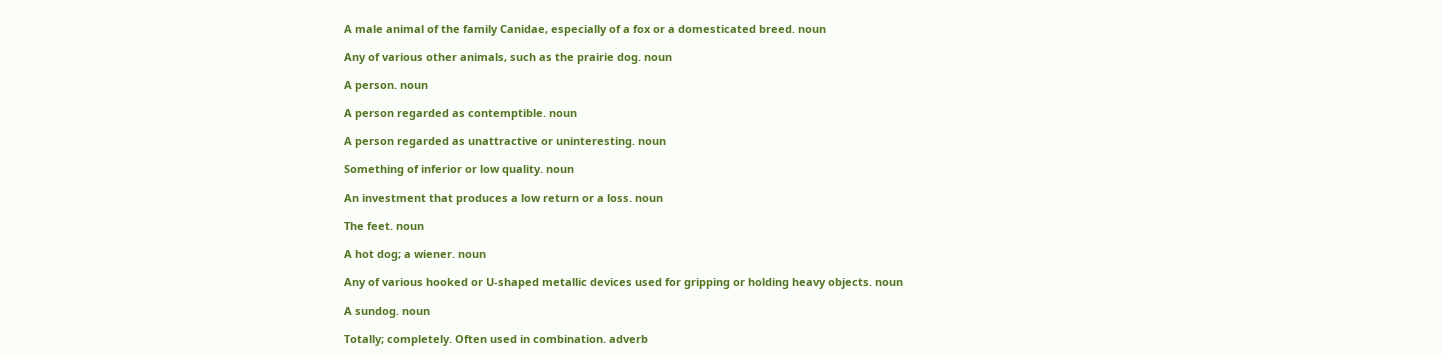A male animal of the family Canidae, especially of a fox or a domesticated breed. noun

Any of various other animals, such as the prairie dog. noun

A person. noun

A person regarded as contemptible. noun

A person regarded as unattractive or uninteresting. noun

Something of inferior or low quality. noun

An investment that produces a low return or a loss. noun

The feet. noun

A hot dog; a wiener. noun

Any of various hooked or U-shaped metallic devices used for gripping or holding heavy objects. noun

A sundog. noun

Totally; completely. Often used in combination. adverb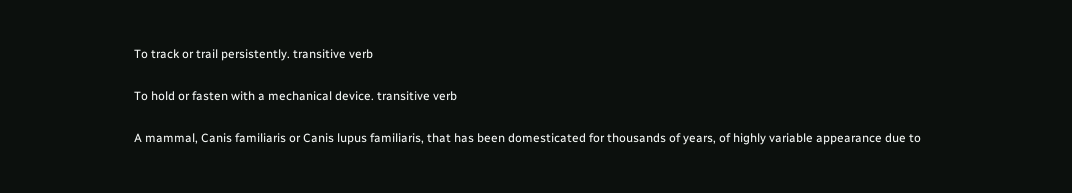To track or trail persistently. transitive verb

To hold or fasten with a mechanical device. transitive verb

A mammal, Canis familiaris or Canis lupus familiaris, that has been domesticated for thousands of years, of highly variable appearance due to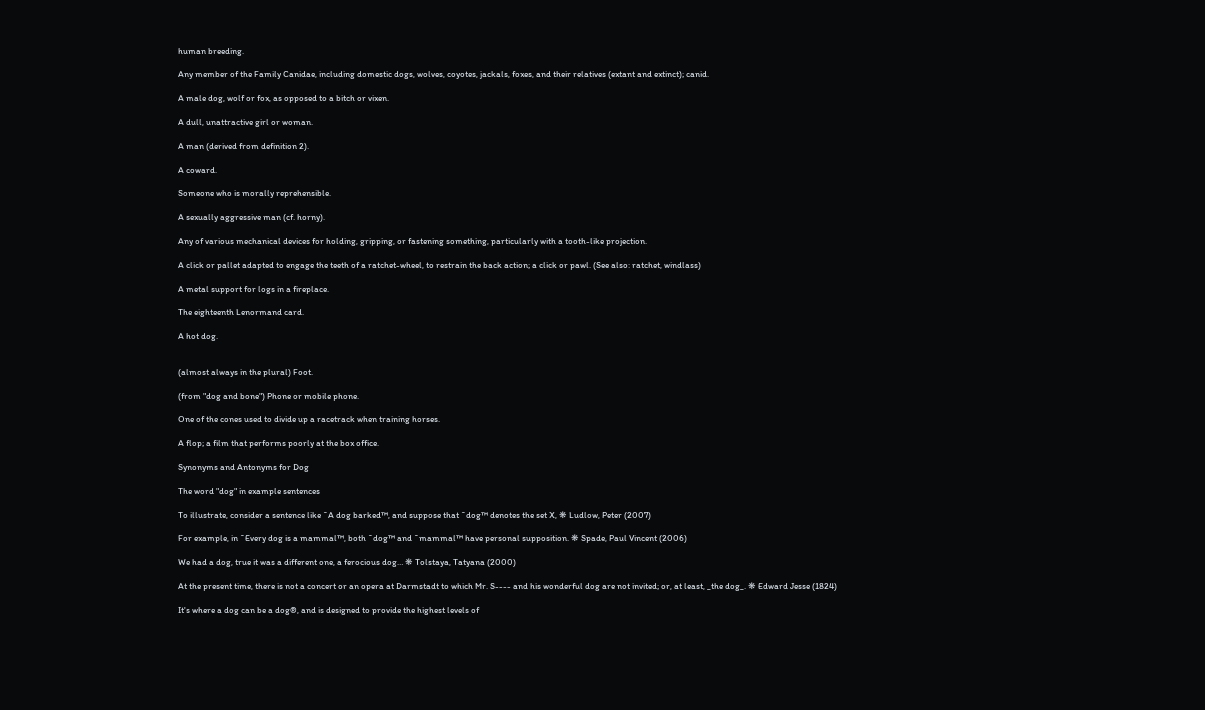human breeding.

Any member of the Family Canidae, including domestic dogs, wolves, coyotes, jackals, foxes, and their relatives (extant and extinct); canid.

A male dog, wolf or fox, as opposed to a bitch or vixen.

A dull, unattractive girl or woman.

A man (derived from definition 2).

A coward.

Someone who is morally reprehensible.

A sexually aggressive man (cf. horny).

Any of various mechanical devices for holding, gripping, or fastening something, particularly with a tooth-like projection.

A click or pallet adapted to engage the teeth of a ratchet-wheel, to restrain the back action; a click or pawl. (See also: ratchet, windlass)

A metal support for logs in a fireplace.

The eighteenth Lenormand card.

A hot dog.


(almost always in the plural) Foot.

(from "dog and bone") Phone or mobile phone.

One of the cones used to divide up a racetrack when training horses.

A flop; a film that performs poorly at the box office.

Synonyms and Antonyms for Dog

The word "dog" in example sentences

To illustrate, consider a sentence like ˜A dog barked™, and suppose that ˜dog™ denotes the set X, ❋ Ludlow, Peter (2007)

For example, in ˜Every dog is a mammal™, both ˜dog™ and ˜mammal™ have personal supposition. ❋ Spade, Paul Vincent (2006)

We had a dog, true it was a different one, a ferocious dog… ❋ Tolstaya, Tatyana (2000)

At the present time, there is not a concert or an opera at Darmstadt to which Mr. S---- and his wonderful dog are not invited; or, at least, _the dog_. ❋ Edward Jesse (1824)

It's where a dog can be a dog®, and is designed to provide the highest levels of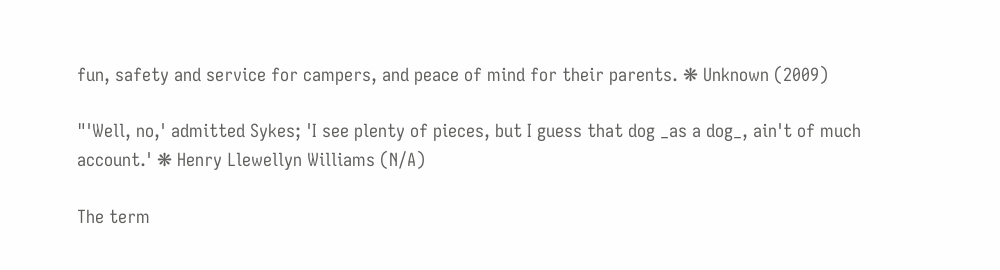fun, safety and service for campers, and peace of mind for their parents. ❋ Unknown (2009)

"'Well, no,' admitted Sykes; 'I see plenty of pieces, but I guess that dog _as a dog_, ain't of much account.' ❋ Henry Llewellyn Williams (N/A)

The term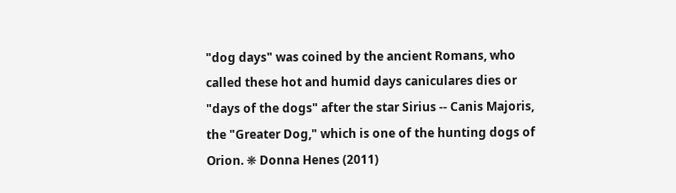"dog days" was coined by the ancient Romans, who called these hot and humid days caniculares dies or "days of the dogs" after the star Sirius -- Canis Majoris, the "Greater Dog," which is one of the hunting dogs of Orion. ❋ Donna Henes (2011)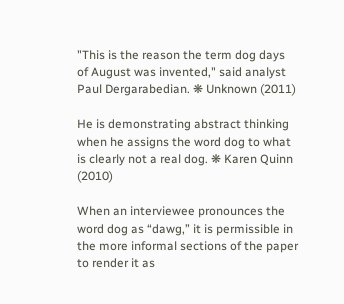"This is the reason the term dog days of August was invented," said analyst Paul Dergarabedian. ❋ Unknown (2011)

He is demonstrating abstract thinking when he assigns the word dog to what is clearly not a real dog. ❋ Karen Quinn (2010)

When an interviewee pronounces the word dog as “dawg,” it is permissible in the more informal sections of the paper to render it as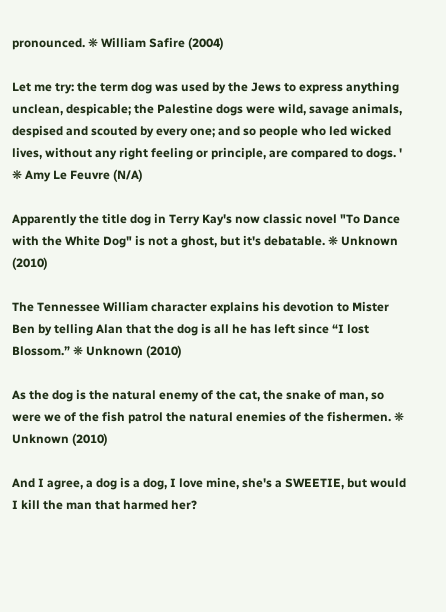pronounced. ❋ William Safire (2004)

Let me try: the term dog was used by the Jews to express anything unclean, despicable; the Palestine dogs were wild, savage animals, despised and scouted by every one; and so people who led wicked lives, without any right feeling or principle, are compared to dogs. ' ❋ Amy Le Feuvre (N/A)

Apparently the title dog in Terry Kay's now classic novel "To Dance with the White Dog" is not a ghost, but it's debatable. ❋ Unknown (2010)

The Tennessee William character explains his devotion to Mister Ben by telling Alan that the dog is all he has left since “I lost Blossom.” ❋ Unknown (2010)

As the dog is the natural enemy of the cat, the snake of man, so were we of the fish patrol the natural enemies of the fishermen. ❋ Unknown (2010)

And I agree, a dog is a dog, I love mine, she's a SWEETIE, but would I kill the man that harmed her?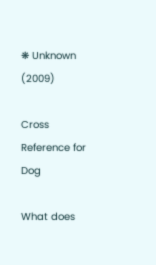❋ Unknown (2009)

Cross Reference for Dog

What does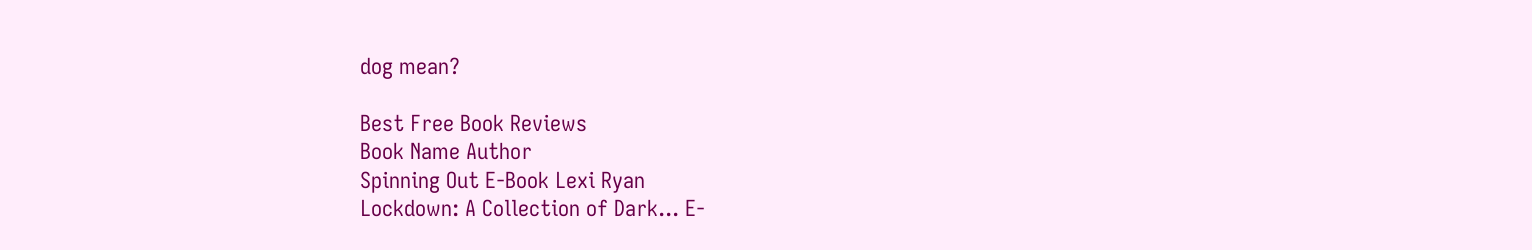dog mean?

Best Free Book Reviews
Book Name Author
Spinning Out E-Book Lexi Ryan
Lockdown: A Collection of Dark... E-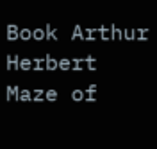Book Arthur Herbert
Maze of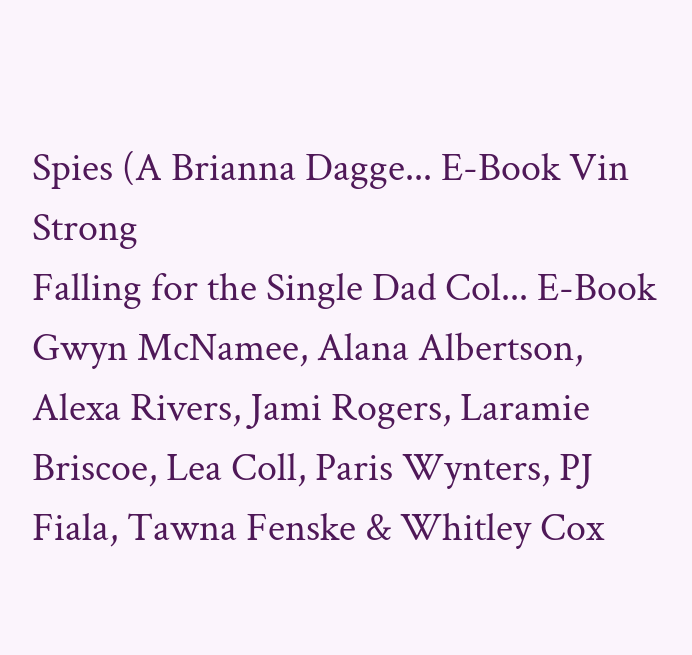Spies (A Brianna Dagge... E-Book Vin Strong
Falling for the Single Dad Col... E-Book Gwyn McNamee, Alana Albertson, Alexa Rivers, Jami Rogers, Laramie Briscoe, Lea Coll, Paris Wynters, PJ Fiala, Tawna Fenske & Whitley Cox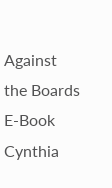Against the Boards E-Book Cynthia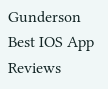Gunderson
Best IOS App Reviews